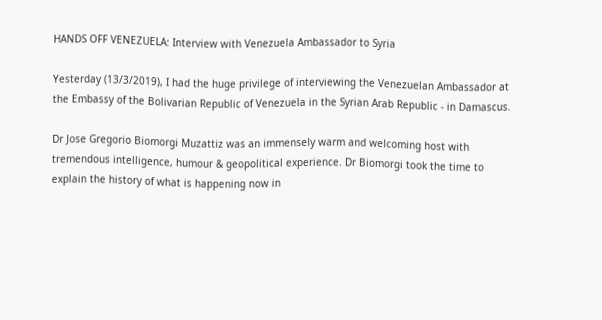HANDS OFF VENEZUELA: Interview with Venezuela Ambassador to Syria

Yesterday (13/3/2019), I had the huge privilege of interviewing the Venezuelan Ambassador at the Embassy of the Bolivarian Republic of Venezuela in the Syrian Arab Republic - in Damascus.

Dr Jose Gregorio Biomorgi Muzattiz was an immensely warm and welcoming host with tremendous intelligence, humour & geopolitical experience. Dr Biomorgi took the time to explain the history of what is happening now in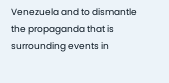Venezuela and to dismantle the propaganda that is surrounding events in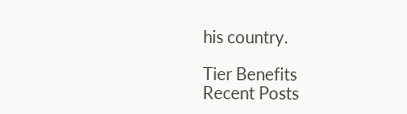his country.

Tier Benefits
Recent Posts